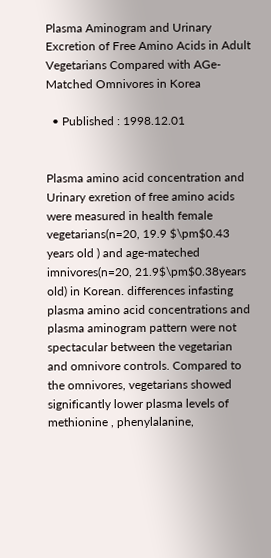Plasma Aminogram and Urinary Excretion of Free Amino Acids in Adult Vegetarians Compared with AGe-Matched Omnivores in Korea

  • Published : 1998.12.01


Plasma amino acid concentration and Urinary exretion of free amino acids were measured in health female vegetarians(n=20, 19.9 $\pm$0.43 years old ) and age-mateched imnivores(n=20, 21.9$\pm$0.38years old) in Korean. differences infasting plasma amino acid concentrations and plasma aminogram pattern were not spectacular between the vegetarian and omnivore controls. Compared to the omnivores, vegetarians showed significantly lower plasma levels of methionine , phenylalanine,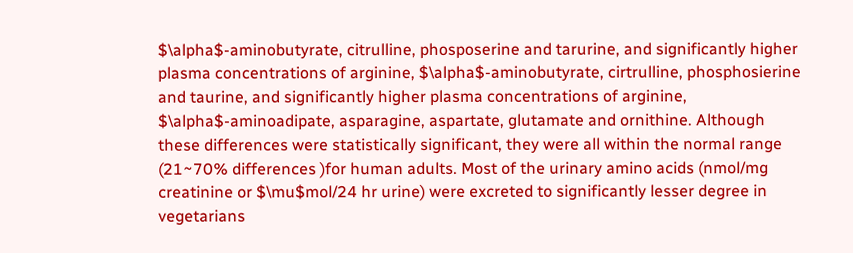$\alpha$-aminobutyrate, citrulline, phosposerine and tarurine, and significantly higher plasma concentrations of arginine, $\alpha$-aminobutyrate, cirtrulline, phosphosierine and taurine, and significantly higher plasma concentrations of arginine, $\alpha$-aminoadipate, asparagine, aspartate, glutamate and ornithine. Although these differences were statistically significant, they were all within the normal range (21~70% differences )for human adults. Most of the urinary amino acids (nmol/mg creatinine or $\mu$mol/24 hr urine) were excreted to significantly lesser degree in vegetarians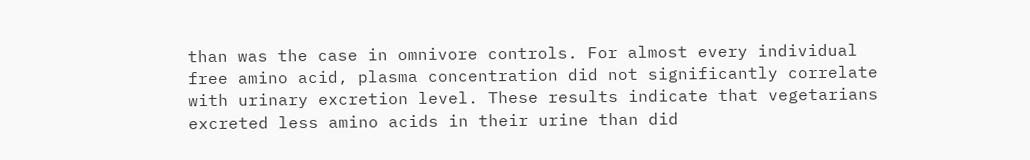than was the case in omnivore controls. For almost every individual free amino acid, plasma concentration did not significantly correlate with urinary excretion level. These results indicate that vegetarians excreted less amino acids in their urine than did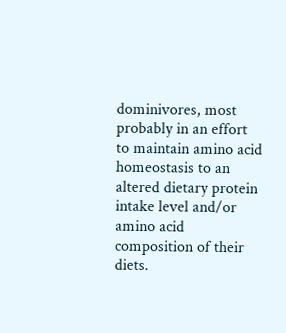dominivores, most probably in an effort to maintain amino acid homeostasis to an altered dietary protein intake level and/or amino acid composition of their diets.